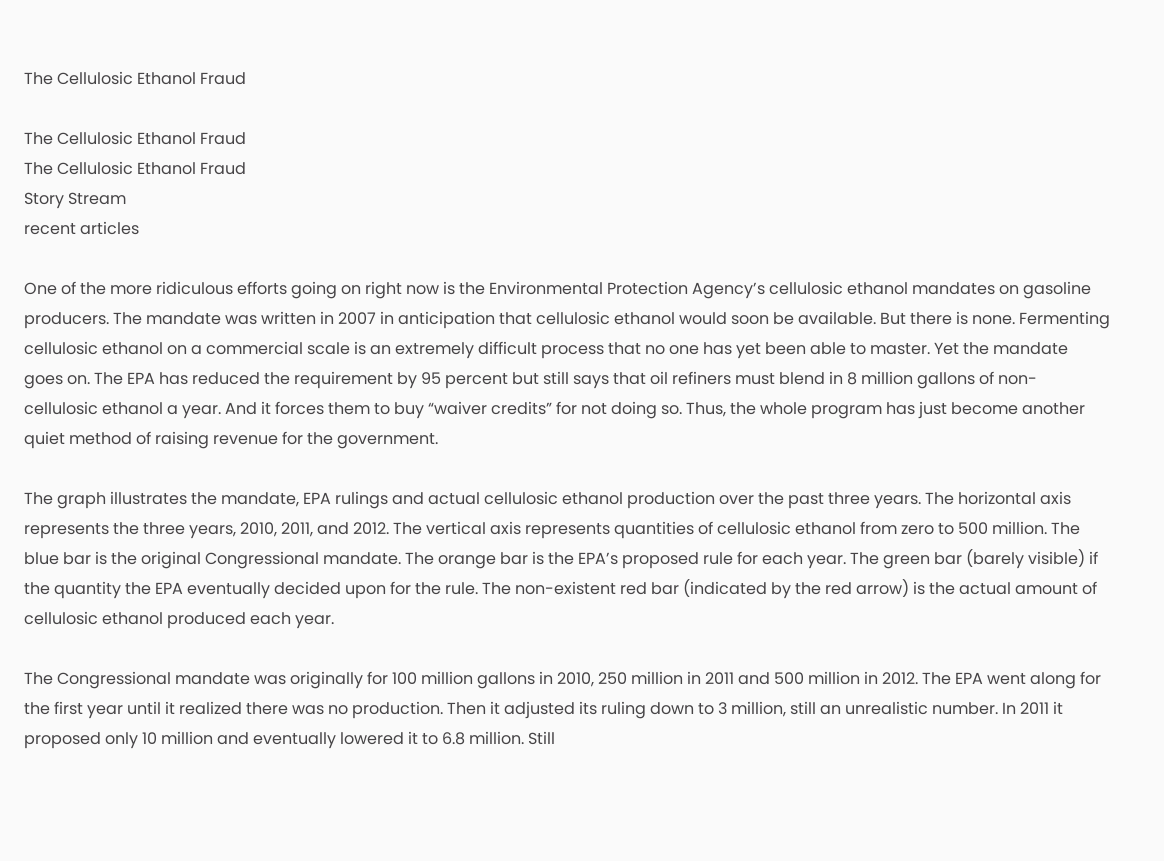The Cellulosic Ethanol Fraud

The Cellulosic Ethanol Fraud
The Cellulosic Ethanol Fraud
Story Stream
recent articles

One of the more ridiculous efforts going on right now is the Environmental Protection Agency’s cellulosic ethanol mandates on gasoline producers. The mandate was written in 2007 in anticipation that cellulosic ethanol would soon be available. But there is none. Fermenting cellulosic ethanol on a commercial scale is an extremely difficult process that no one has yet been able to master. Yet the mandate goes on. The EPA has reduced the requirement by 95 percent but still says that oil refiners must blend in 8 million gallons of non-cellulosic ethanol a year. And it forces them to buy “waiver credits” for not doing so. Thus, the whole program has just become another quiet method of raising revenue for the government.

The graph illustrates the mandate, EPA rulings and actual cellulosic ethanol production over the past three years. The horizontal axis represents the three years, 2010, 2011, and 2012. The vertical axis represents quantities of cellulosic ethanol from zero to 500 million. The blue bar is the original Congressional mandate. The orange bar is the EPA’s proposed rule for each year. The green bar (barely visible) if the quantity the EPA eventually decided upon for the rule. The non-existent red bar (indicated by the red arrow) is the actual amount of cellulosic ethanol produced each year.

The Congressional mandate was originally for 100 million gallons in 2010, 250 million in 2011 and 500 million in 2012. The EPA went along for the first year until it realized there was no production. Then it adjusted its ruling down to 3 million, still an unrealistic number. In 2011 it proposed only 10 million and eventually lowered it to 6.8 million. Still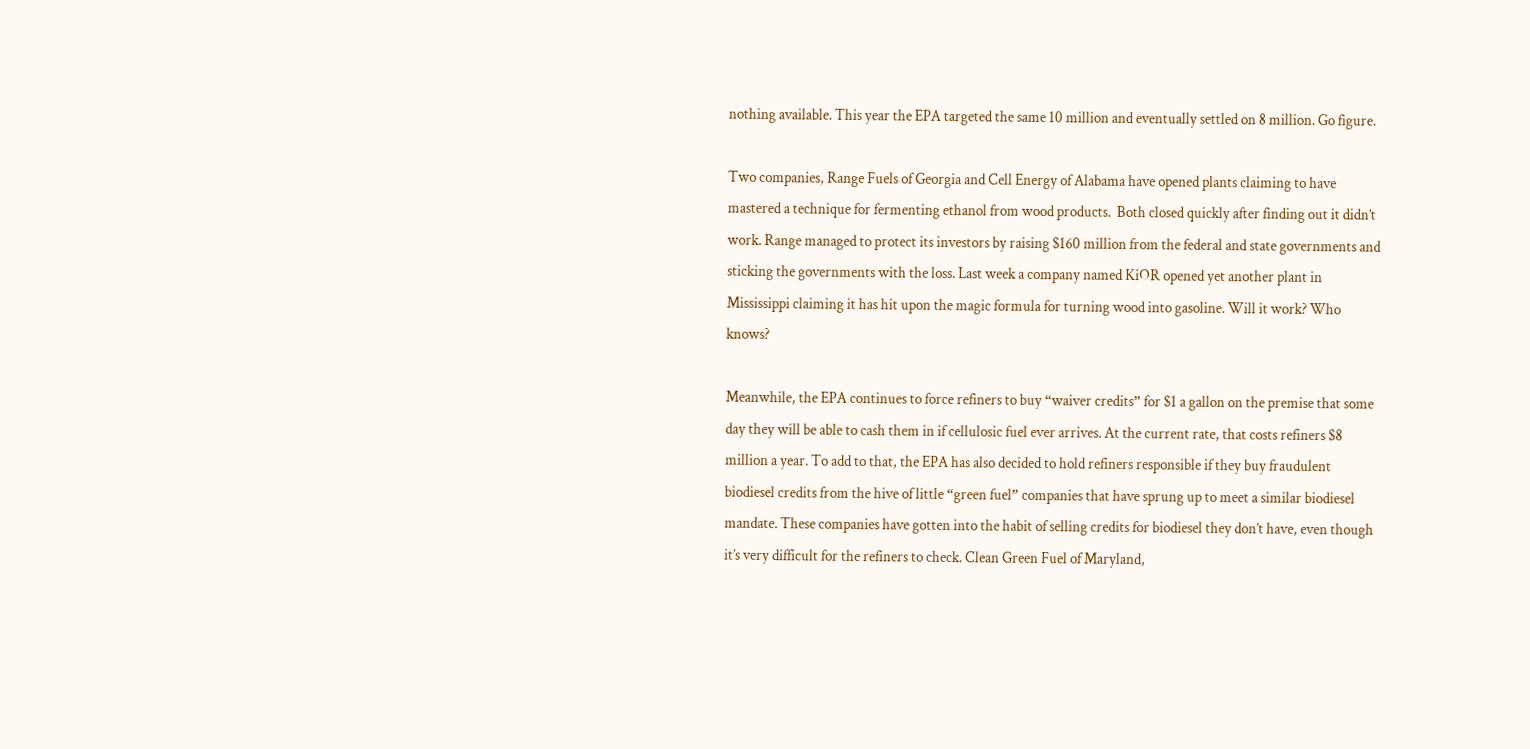nothing available. This year the EPA targeted the same 10 million and eventually settled on 8 million. Go figure.

Two companies, Range Fuels of Georgia and Cell Energy of Alabama have opened plants claiming to have mastered a technique for fermenting ethanol from wood products.  Both closed quickly after finding out it didn’t work. Range managed to protect its investors by raising $160 million from the federal and state governments and sticking the governments with the loss. Last week a company named KiOR opened yet another plant in Mississippi claiming it has hit upon the magic formula for turning wood into gasoline. Will it work? Who knows?

Meanwhile, the EPA continues to force refiners to buy “waiver credits” for $1 a gallon on the premise that some day they will be able to cash them in if cellulosic fuel ever arrives. At the current rate, that costs refiners $8 million a year. To add to that, the EPA has also decided to hold refiners responsible if they buy fraudulent biodiesel credits from the hive of little “green fuel” companies that have sprung up to meet a similar biodiesel mandate. These companies have gotten into the habit of selling credits for biodiesel they don’t have, even though it’s very difficult for the refiners to check. Clean Green Fuel of Maryland,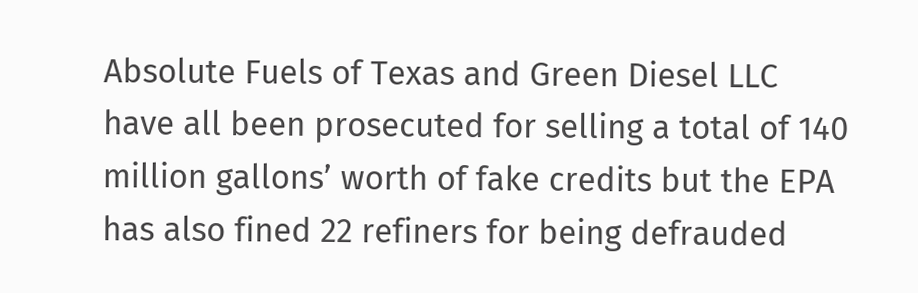Absolute Fuels of Texas and Green Diesel LLC have all been prosecuted for selling a total of 140 million gallons’ worth of fake credits but the EPA has also fined 22 refiners for being defrauded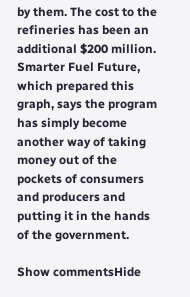by them. The cost to the refineries has been an additional $200 million. Smarter Fuel Future, which prepared this graph, says the program has simply become another way of taking money out of the pockets of consumers and producers and putting it in the hands of the government.

Show commentsHide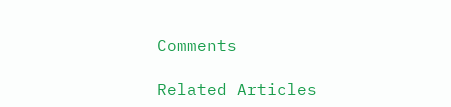Comments

Related Articles